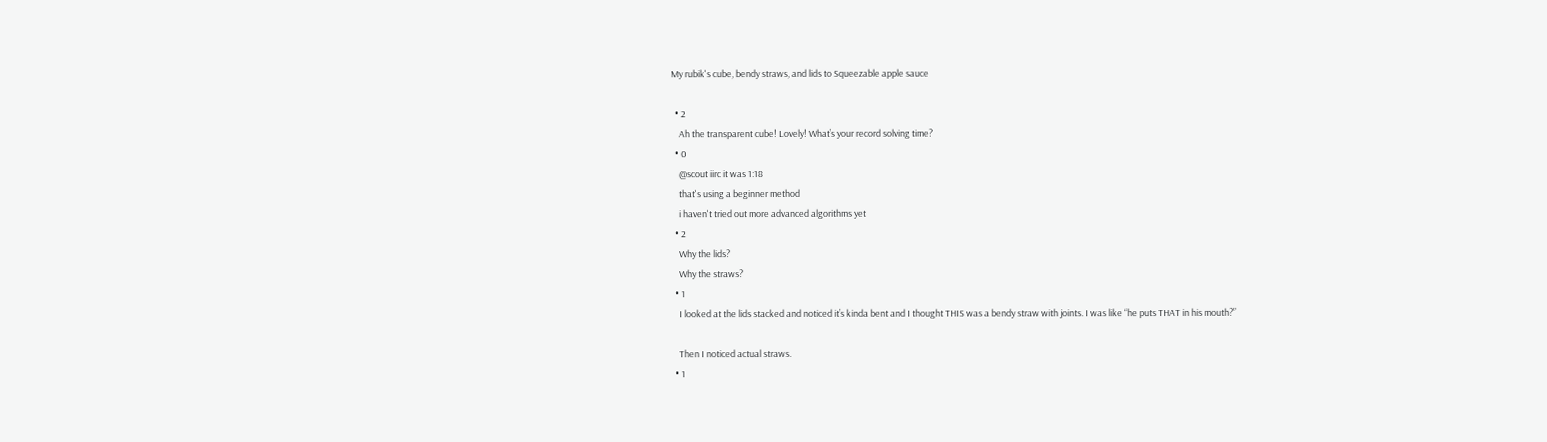My rubik's cube, bendy straws, and lids to Squeezable apple sauce

  • 2
    Ah the transparent cube! Lovely! What’s your record solving time?
  • 0
    @scout iirc it was 1:18
    that's using a beginner method
    i haven't tried out more advanced algorithms yet
  • 2
    Why the lids?
    Why the straws?
  • 1
    I looked at the lids stacked and noticed it’s kinda bent and I thought THIS was a bendy straw with joints. I was like “he puts THAT in his mouth?”

    Then I noticed actual straws.
  • 1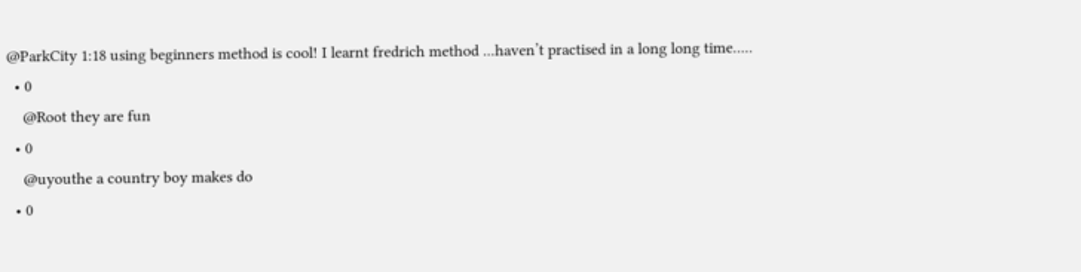@ParkCity 1:18 using beginners method is cool! I learnt fredrich method ...haven’t practised in a long long time.....
  • 0
    @Root they are fun
  • 0
    @uyouthe a country boy makes do
  • 0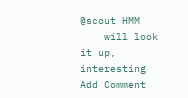@scout HMM
    will look it up, interesting
Add Comment